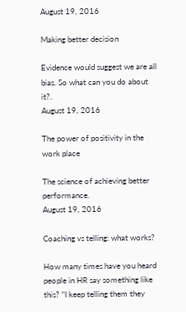August 19, 2016

Making better decision

Evidence would suggest we are all bias. So what can you do about it?.
August 19, 2016

The power of positivity in the work place

The science of achieving better performance.
August 19, 2016

Coaching vs telling: what works?

How many times have you heard people in HR say something like this? “I keep telling them they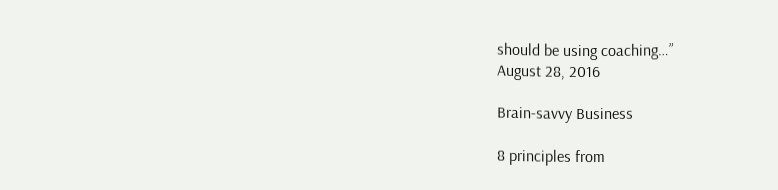should be using coaching…”
August 28, 2016

Brain-savvy Business

8 principles from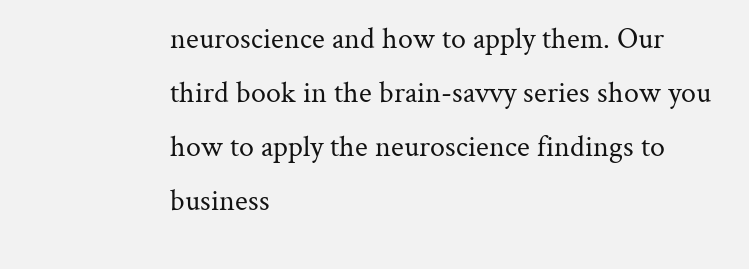neuroscience and how to apply them. Our third book in the brain-savvy series show you how to apply the neuroscience findings to business